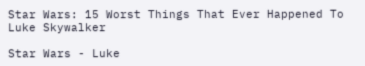Star Wars: 15 Worst Things That Ever Happened To Luke Skywalker

Star Wars - Luke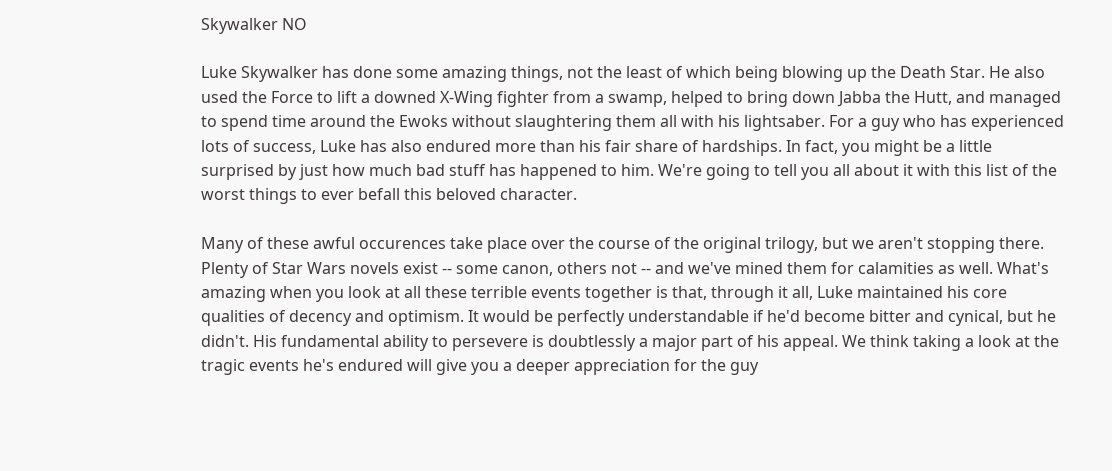Skywalker NO

Luke Skywalker has done some amazing things, not the least of which being blowing up the Death Star. He also used the Force to lift a downed X-Wing fighter from a swamp, helped to bring down Jabba the Hutt, and managed to spend time around the Ewoks without slaughtering them all with his lightsaber. For a guy who has experienced lots of success, Luke has also endured more than his fair share of hardships. In fact, you might be a little surprised by just how much bad stuff has happened to him. We're going to tell you all about it with this list of the worst things to ever befall this beloved character.

Many of these awful occurences take place over the course of the original trilogy, but we aren't stopping there. Plenty of Star Wars novels exist -- some canon, others not -- and we've mined them for calamities as well. What's amazing when you look at all these terrible events together is that, through it all, Luke maintained his core qualities of decency and optimism. It would be perfectly understandable if he'd become bitter and cynical, but he didn't. His fundamental ability to persevere is doubtlessly a major part of his appeal. We think taking a look at the tragic events he's endured will give you a deeper appreciation for the guy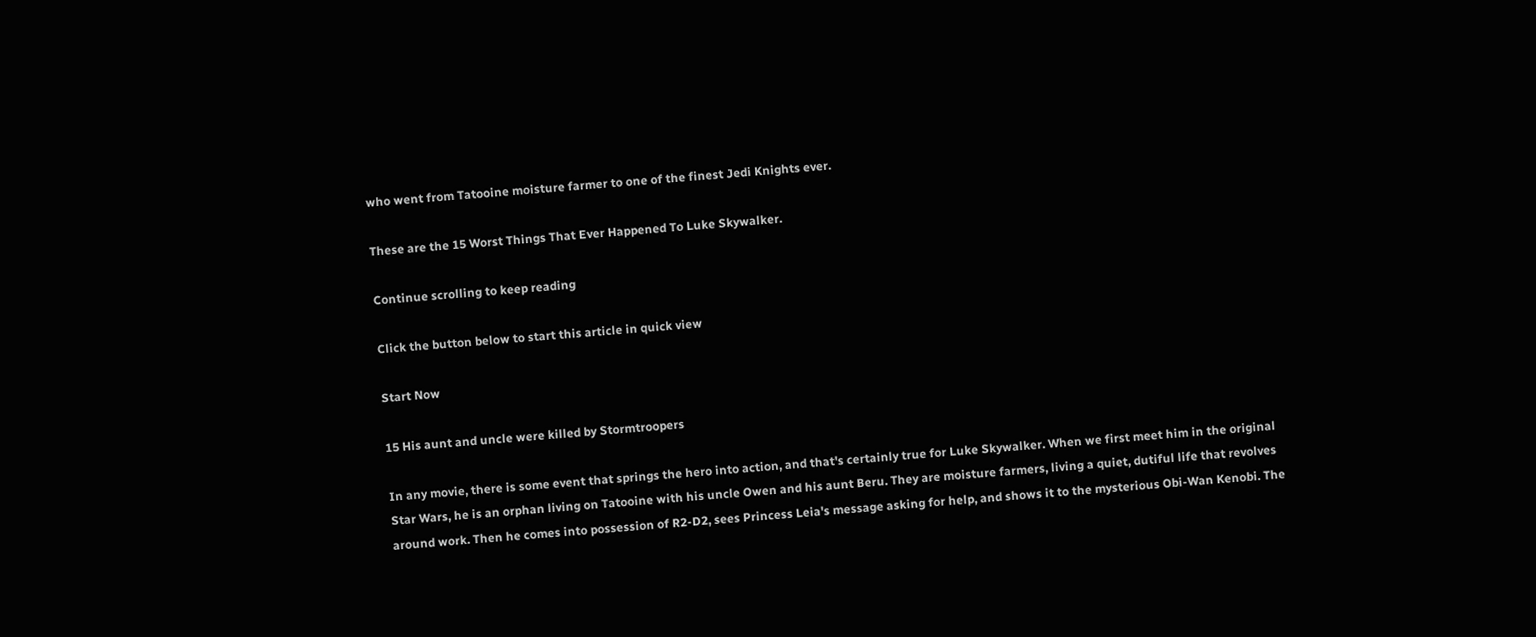who went from Tatooine moisture farmer to one of the finest Jedi Knights ever.

These are the 15 Worst Things That Ever Happened To Luke Skywalker.

Continue scrolling to keep reading

Click the button below to start this article in quick view

Start Now

15 His aunt and uncle were killed by Stormtroopers

In any movie, there is some event that springs the hero into action, and that's certainly true for Luke Skywalker. When we first meet him in the original Star Wars, he is an orphan living on Tatooine with his uncle Owen and his aunt Beru. They are moisture farmers, living a quiet, dutiful life that revolves around work. Then he comes into possession of R2-D2, sees Princess Leia's message asking for help, and shows it to the mysterious Obi-Wan Kenobi. The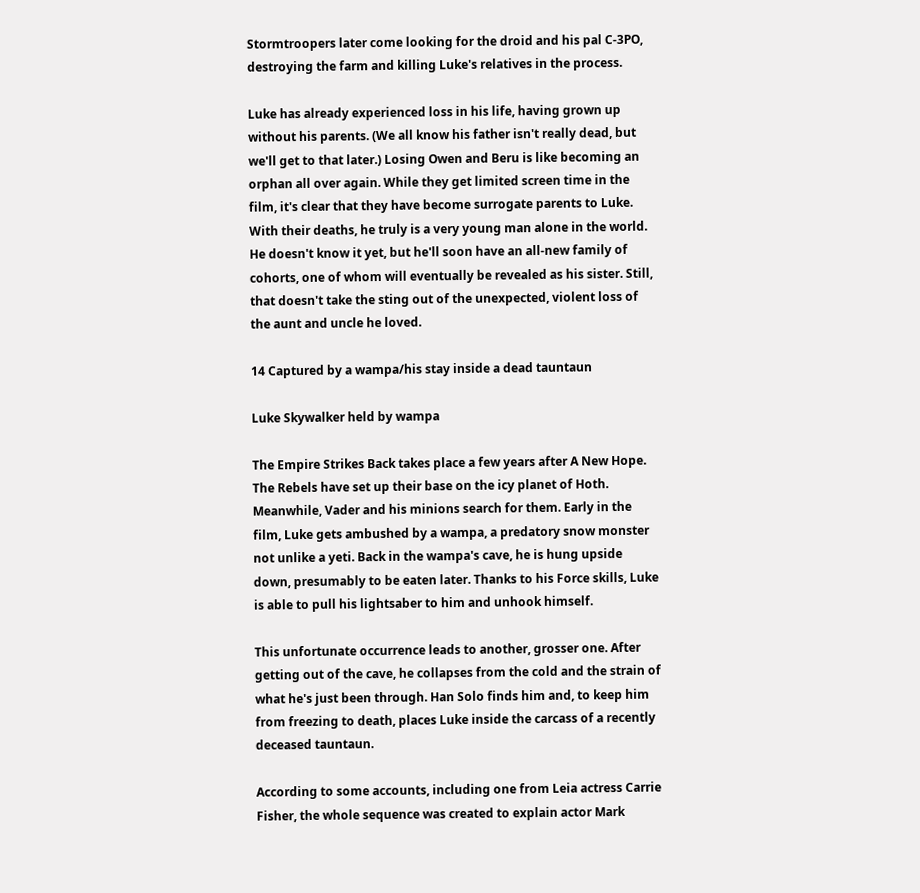Stormtroopers later come looking for the droid and his pal C-3PO, destroying the farm and killing Luke's relatives in the process.

Luke has already experienced loss in his life, having grown up without his parents. (We all know his father isn't really dead, but we'll get to that later.) Losing Owen and Beru is like becoming an orphan all over again. While they get limited screen time in the film, it's clear that they have become surrogate parents to Luke. With their deaths, he truly is a very young man alone in the world. He doesn't know it yet, but he'll soon have an all-new family of cohorts, one of whom will eventually be revealed as his sister. Still, that doesn't take the sting out of the unexpected, violent loss of the aunt and uncle he loved.

14 Captured by a wampa/his stay inside a dead tauntaun

Luke Skywalker held by wampa

The Empire Strikes Back takes place a few years after A New Hope. The Rebels have set up their base on the icy planet of Hoth. Meanwhile, Vader and his minions search for them. Early in the film, Luke gets ambushed by a wampa, a predatory snow monster not unlike a yeti. Back in the wampa's cave, he is hung upside down, presumably to be eaten later. Thanks to his Force skills, Luke is able to pull his lightsaber to him and unhook himself.

This unfortunate occurrence leads to another, grosser one. After getting out of the cave, he collapses from the cold and the strain of what he's just been through. Han Solo finds him and, to keep him from freezing to death, places Luke inside the carcass of a recently deceased tauntaun.

According to some accounts, including one from Leia actress Carrie Fisher, the whole sequence was created to explain actor Mark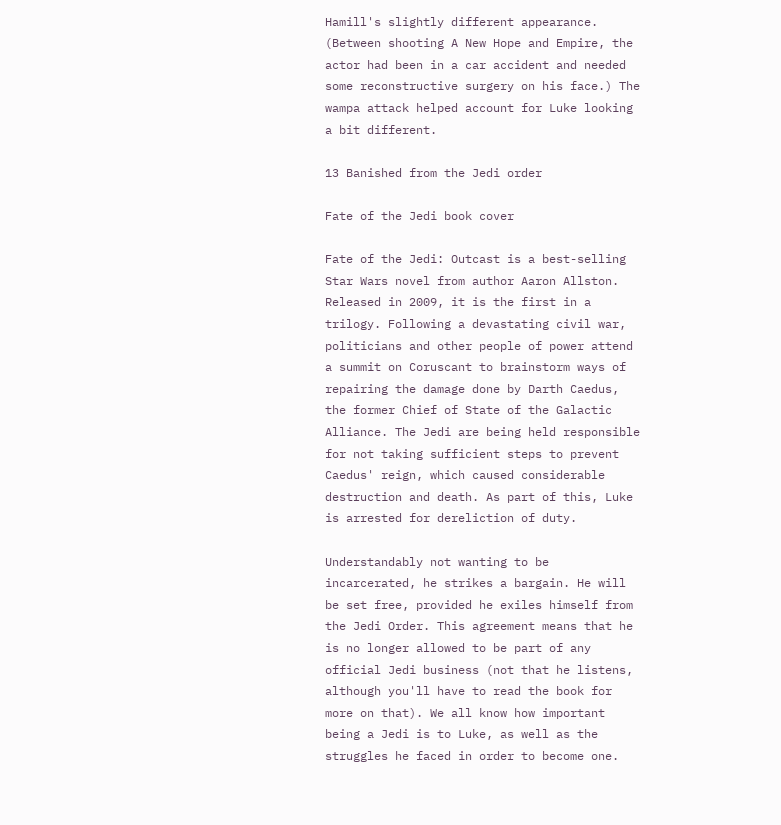Hamill's slightly different appearance. (Between shooting A New Hope and Empire, the actor had been in a car accident and needed some reconstructive surgery on his face.) The wampa attack helped account for Luke looking a bit different.

13 Banished from the Jedi order

Fate of the Jedi book cover

Fate of the Jedi: Outcast is a best-selling Star Wars novel from author Aaron Allston. Released in 2009, it is the first in a trilogy. Following a devastating civil war, politicians and other people of power attend a summit on Coruscant to brainstorm ways of repairing the damage done by Darth Caedus, the former Chief of State of the Galactic Alliance. The Jedi are being held responsible for not taking sufficient steps to prevent Caedus' reign, which caused considerable destruction and death. As part of this, Luke is arrested for dereliction of duty.

Understandably not wanting to be incarcerated, he strikes a bargain. He will be set free, provided he exiles himself from the Jedi Order. This agreement means that he is no longer allowed to be part of any official Jedi business (not that he listens, although you'll have to read the book for more on that). We all know how important being a Jedi is to Luke, as well as the struggles he faced in order to become one.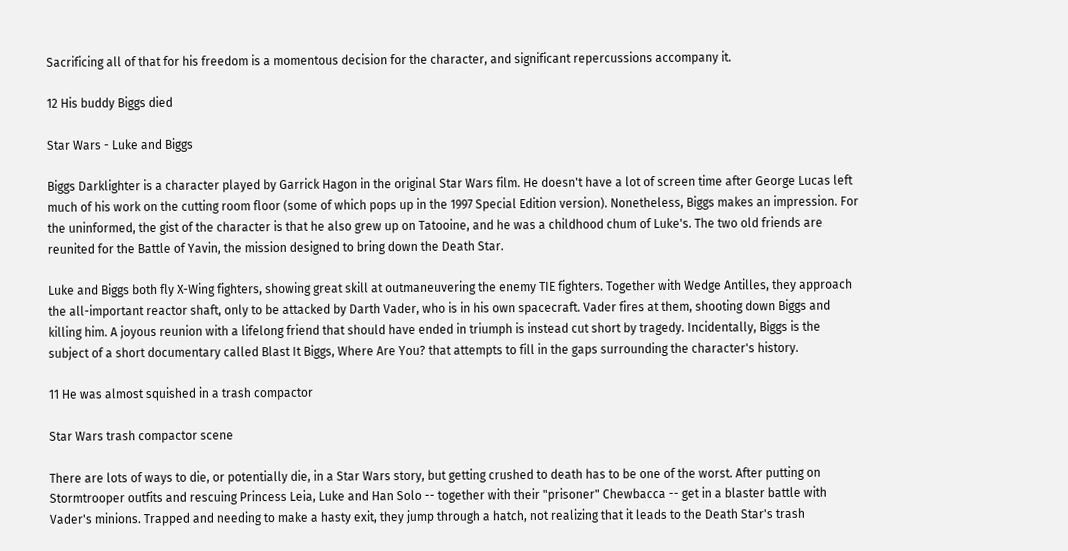Sacrificing all of that for his freedom is a momentous decision for the character, and significant repercussions accompany it.

12 His buddy Biggs died

Star Wars - Luke and Biggs

Biggs Darklighter is a character played by Garrick Hagon in the original Star Wars film. He doesn't have a lot of screen time after George Lucas left much of his work on the cutting room floor (some of which pops up in the 1997 Special Edition version). Nonetheless, Biggs makes an impression. For the uninformed, the gist of the character is that he also grew up on Tatooine, and he was a childhood chum of Luke's. The two old friends are reunited for the Battle of Yavin, the mission designed to bring down the Death Star.

Luke and Biggs both fly X-Wing fighters, showing great skill at outmaneuvering the enemy TIE fighters. Together with Wedge Antilles, they approach the all-important reactor shaft, only to be attacked by Darth Vader, who is in his own spacecraft. Vader fires at them, shooting down Biggs and killing him. A joyous reunion with a lifelong friend that should have ended in triumph is instead cut short by tragedy. Incidentally, Biggs is the subject of a short documentary called Blast It Biggs, Where Are You? that attempts to fill in the gaps surrounding the character's history.

11 He was almost squished in a trash compactor

Star Wars trash compactor scene

There are lots of ways to die, or potentially die, in a Star Wars story, but getting crushed to death has to be one of the worst. After putting on Stormtrooper outfits and rescuing Princess Leia, Luke and Han Solo -- together with their "prisoner" Chewbacca -- get in a blaster battle with Vader's minions. Trapped and needing to make a hasty exit, they jump through a hatch, not realizing that it leads to the Death Star's trash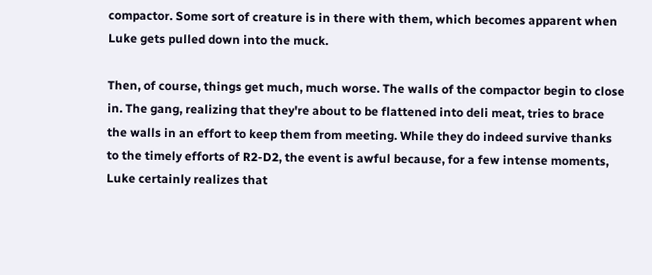compactor. Some sort of creature is in there with them, which becomes apparent when Luke gets pulled down into the muck.

Then, of course, things get much, much worse. The walls of the compactor begin to close in. The gang, realizing that they're about to be flattened into deli meat, tries to brace the walls in an effort to keep them from meeting. While they do indeed survive thanks to the timely efforts of R2-D2, the event is awful because, for a few intense moments, Luke certainly realizes that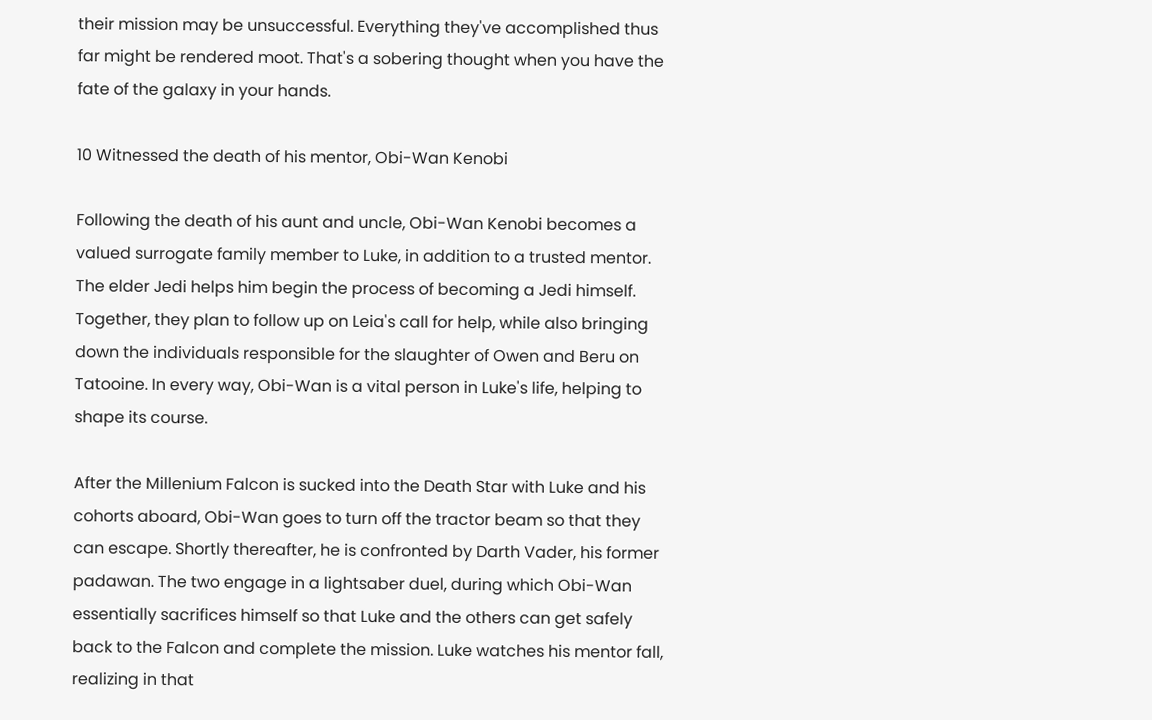their mission may be unsuccessful. Everything they've accomplished thus far might be rendered moot. That's a sobering thought when you have the fate of the galaxy in your hands.

10 Witnessed the death of his mentor, Obi-Wan Kenobi

Following the death of his aunt and uncle, Obi-Wan Kenobi becomes a valued surrogate family member to Luke, in addition to a trusted mentor. The elder Jedi helps him begin the process of becoming a Jedi himself. Together, they plan to follow up on Leia's call for help, while also bringing down the individuals responsible for the slaughter of Owen and Beru on Tatooine. In every way, Obi-Wan is a vital person in Luke's life, helping to shape its course.

After the Millenium Falcon is sucked into the Death Star with Luke and his cohorts aboard, Obi-Wan goes to turn off the tractor beam so that they can escape. Shortly thereafter, he is confronted by Darth Vader, his former padawan. The two engage in a lightsaber duel, during which Obi-Wan essentially sacrifices himself so that Luke and the others can get safely back to the Falcon and complete the mission. Luke watches his mentor fall, realizing in that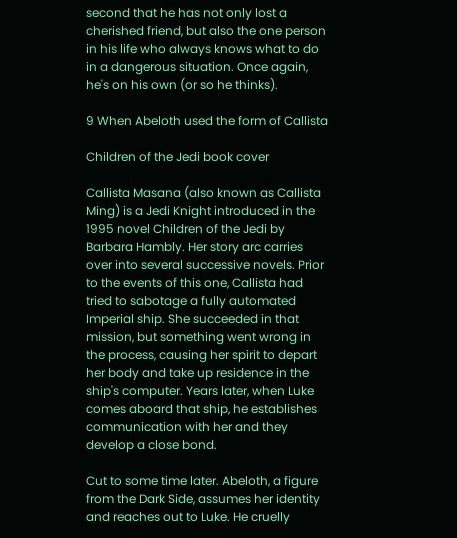second that he has not only lost a cherished friend, but also the one person in his life who always knows what to do in a dangerous situation. Once again, he's on his own (or so he thinks).

9 When Abeloth used the form of Callista

Children of the Jedi book cover

Callista Masana (also known as Callista Ming) is a Jedi Knight introduced in the 1995 novel Children of the Jedi by Barbara Hambly. Her story arc carries over into several successive novels. Prior to the events of this one, Callista had tried to sabotage a fully automated Imperial ship. She succeeded in that mission, but something went wrong in the process, causing her spirit to depart her body and take up residence in the ship's computer. Years later, when Luke comes aboard that ship, he establishes communication with her and they develop a close bond.

Cut to some time later. Abeloth, a figure from the Dark Side, assumes her identity and reaches out to Luke. He cruelly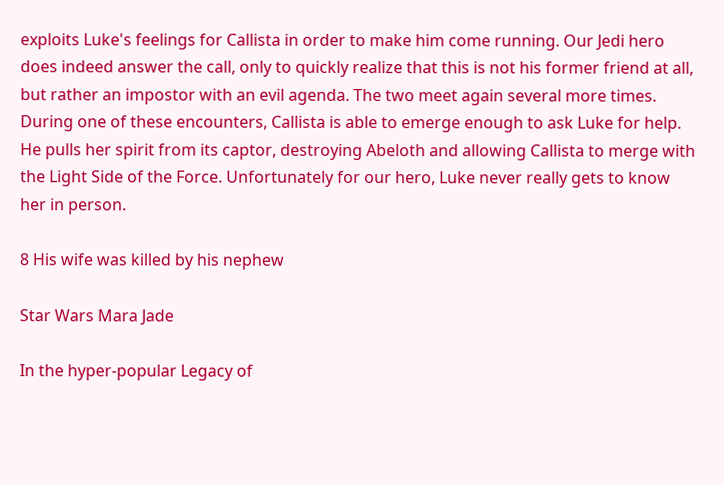exploits Luke's feelings for Callista in order to make him come running. Our Jedi hero does indeed answer the call, only to quickly realize that this is not his former friend at all, but rather an impostor with an evil agenda. The two meet again several more times. During one of these encounters, Callista is able to emerge enough to ask Luke for help. He pulls her spirit from its captor, destroying Abeloth and allowing Callista to merge with the Light Side of the Force. Unfortunately for our hero, Luke never really gets to know her in person.

8 His wife was killed by his nephew

Star Wars Mara Jade

In the hyper-popular Legacy of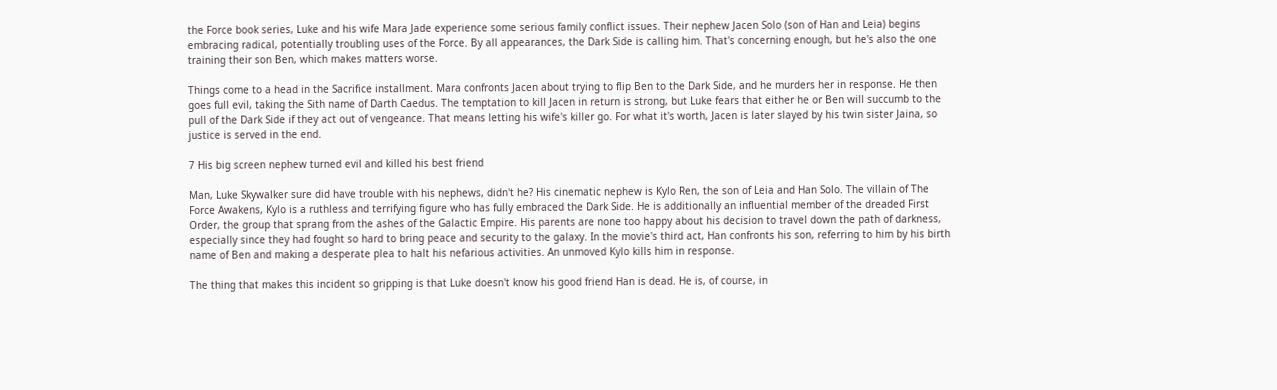the Force book series, Luke and his wife Mara Jade experience some serious family conflict issues. Their nephew Jacen Solo (son of Han and Leia) begins embracing radical, potentially troubling uses of the Force. By all appearances, the Dark Side is calling him. That's concerning enough, but he's also the one training their son Ben, which makes matters worse.

Things come to a head in the Sacrifice installment. Mara confronts Jacen about trying to flip Ben to the Dark Side, and he murders her in response. He then goes full evil, taking the Sith name of Darth Caedus. The temptation to kill Jacen in return is strong, but Luke fears that either he or Ben will succumb to the pull of the Dark Side if they act out of vengeance. That means letting his wife's killer go. For what it's worth, Jacen is later slayed by his twin sister Jaina, so justice is served in the end.

7 His big screen nephew turned evil and killed his best friend

Man, Luke Skywalker sure did have trouble with his nephews, didn't he? His cinematic nephew is Kylo Ren, the son of Leia and Han Solo. The villain of The Force Awakens, Kylo is a ruthless and terrifying figure who has fully embraced the Dark Side. He is additionally an influential member of the dreaded First Order, the group that sprang from the ashes of the Galactic Empire. His parents are none too happy about his decision to travel down the path of darkness, especially since they had fought so hard to bring peace and security to the galaxy. In the movie's third act, Han confronts his son, referring to him by his birth name of Ben and making a desperate plea to halt his nefarious activities. An unmoved Kylo kills him in response.

The thing that makes this incident so gripping is that Luke doesn't know his good friend Han is dead. He is, of course, in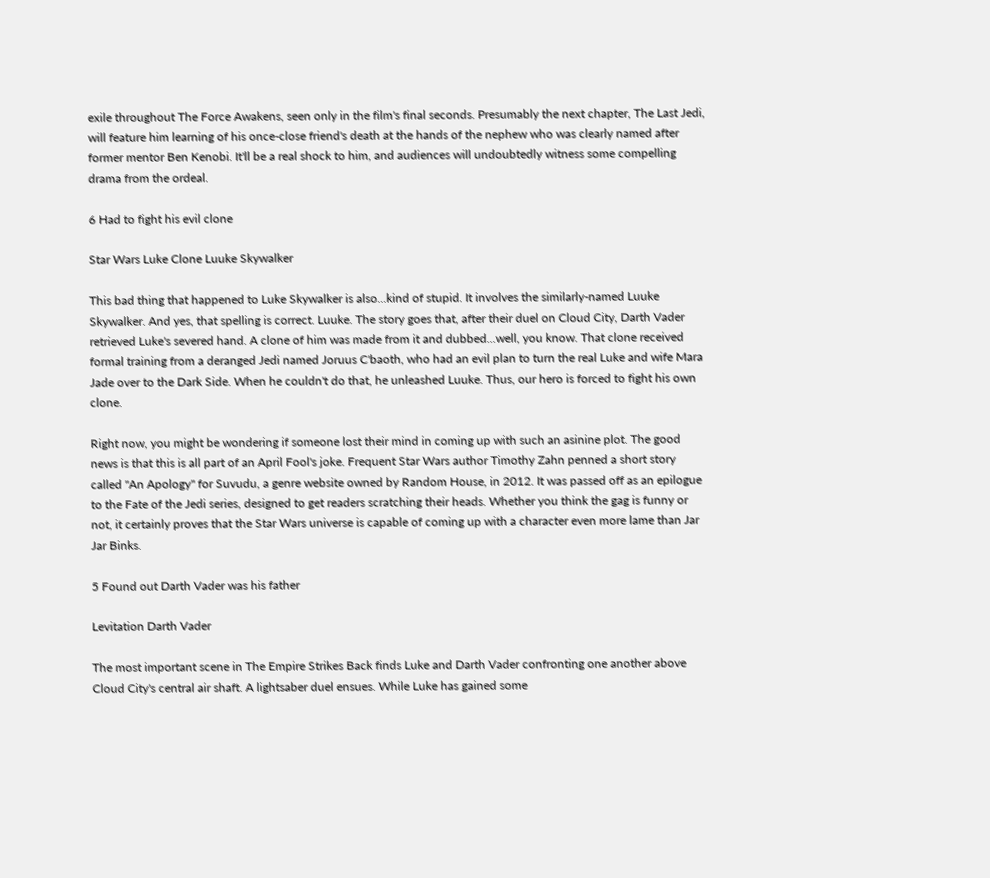exile throughout The Force Awakens, seen only in the film's final seconds. Presumably the next chapter, The Last Jedi, will feature him learning of his once-close friend's death at the hands of the nephew who was clearly named after former mentor Ben Kenobi. It'll be a real shock to him, and audiences will undoubtedly witness some compelling drama from the ordeal.

6 Had to fight his evil clone

Star Wars Luke Clone Luuke Skywalker

This bad thing that happened to Luke Skywalker is also...kind of stupid. It involves the similarly-named Luuke Skywalker. And yes, that spelling is correct. Luuke. The story goes that, after their duel on Cloud City, Darth Vader retrieved Luke's severed hand. A clone of him was made from it and dubbed...well, you know. That clone received formal training from a deranged Jedi named Joruus C'baoth, who had an evil plan to turn the real Luke and wife Mara Jade over to the Dark Side. When he couldn't do that, he unleashed Luuke. Thus, our hero is forced to fight his own clone.

Right now, you might be wondering if someone lost their mind in coming up with such an asinine plot. The good news is that this is all part of an April Fool's joke. Frequent Star Wars author Timothy Zahn penned a short story called "An Apology" for Suvudu, a genre website owned by Random House, in 2012. It was passed off as an epilogue to the Fate of the Jedi series, designed to get readers scratching their heads. Whether you think the gag is funny or not, it certainly proves that the Star Wars universe is capable of coming up with a character even more lame than Jar Jar Binks.

5 Found out Darth Vader was his father

Levitation Darth Vader

The most important scene in The Empire Strikes Back finds Luke and Darth Vader confronting one another above Cloud City's central air shaft. A lightsaber duel ensues. While Luke has gained some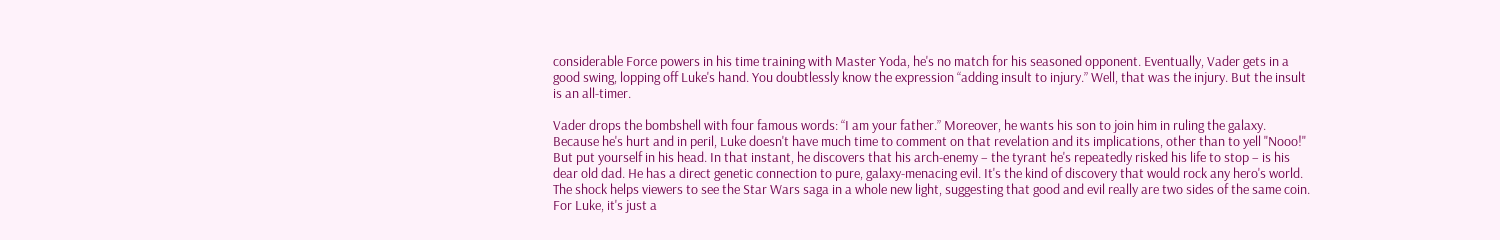considerable Force powers in his time training with Master Yoda, he's no match for his seasoned opponent. Eventually, Vader gets in a good swing, lopping off Luke's hand. You doubtlessly know the expression “adding insult to injury.” Well, that was the injury. But the insult is an all-timer.

Vader drops the bombshell with four famous words: “I am your father.” Moreover, he wants his son to join him in ruling the galaxy. Because he's hurt and in peril, Luke doesn't have much time to comment on that revelation and its implications, other than to yell "Nooo!" But put yourself in his head. In that instant, he discovers that his arch-enemy – the tyrant he's repeatedly risked his life to stop – is his dear old dad. He has a direct genetic connection to pure, galaxy-menacing evil. It's the kind of discovery that would rock any hero's world. The shock helps viewers to see the Star Wars saga in a whole new light, suggesting that good and evil really are two sides of the same coin. For Luke, it's just a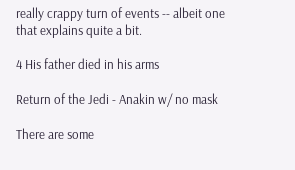really crappy turn of events -- albeit one that explains quite a bit.

4 His father died in his arms

Return of the Jedi - Anakin w/ no mask

There are some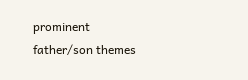prominent father/son themes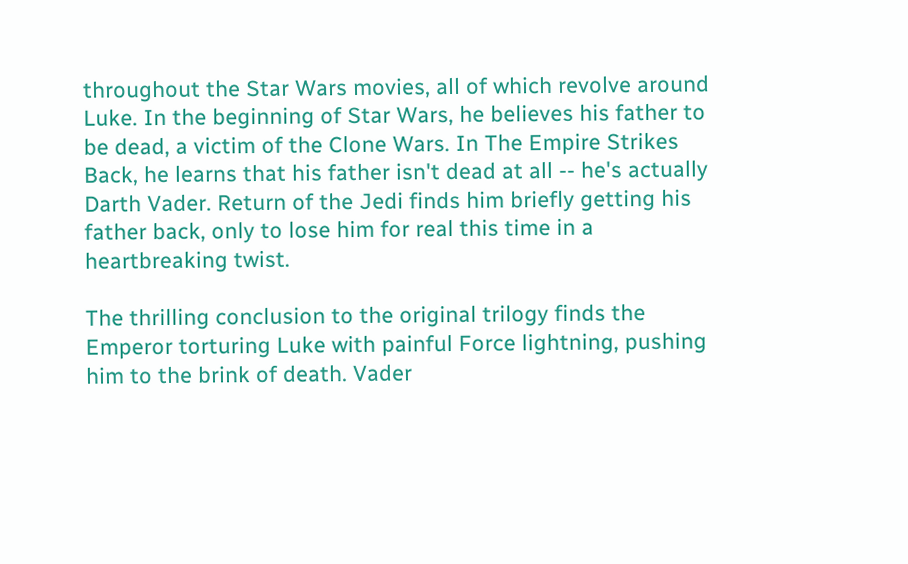throughout the Star Wars movies, all of which revolve around Luke. In the beginning of Star Wars, he believes his father to be dead, a victim of the Clone Wars. In The Empire Strikes Back, he learns that his father isn't dead at all -- he's actually Darth Vader. Return of the Jedi finds him briefly getting his father back, only to lose him for real this time in a heartbreaking twist.

The thrilling conclusion to the original trilogy finds the Emperor torturing Luke with painful Force lightning, pushing him to the brink of death. Vader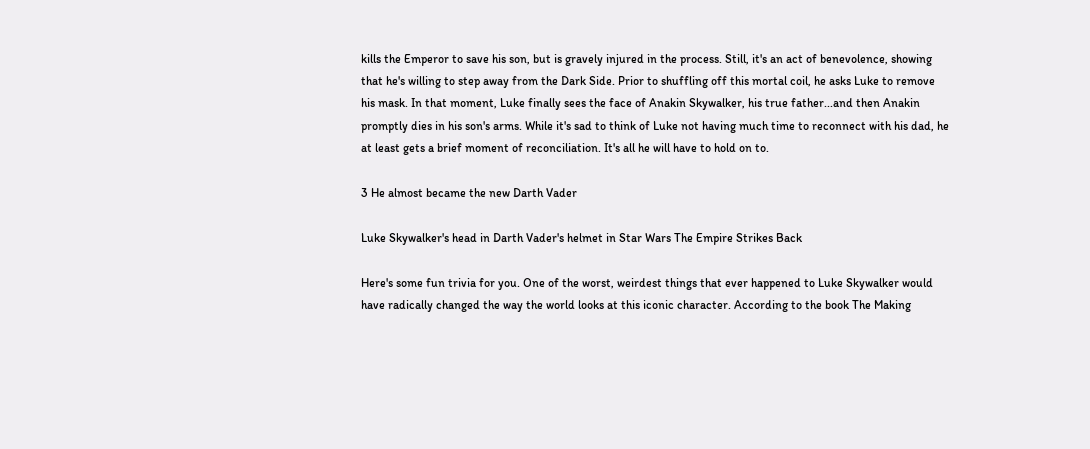kills the Emperor to save his son, but is gravely injured in the process. Still, it's an act of benevolence, showing that he's willing to step away from the Dark Side. Prior to shuffling off this mortal coil, he asks Luke to remove his mask. In that moment, Luke finally sees the face of Anakin Skywalker, his true father...and then Anakin promptly dies in his son's arms. While it's sad to think of Luke not having much time to reconnect with his dad, he at least gets a brief moment of reconciliation. It's all he will have to hold on to.

3 He almost became the new Darth Vader

Luke Skywalker's head in Darth Vader's helmet in Star Wars The Empire Strikes Back

Here's some fun trivia for you. One of the worst, weirdest things that ever happened to Luke Skywalker would have radically changed the way the world looks at this iconic character. According to the book The Making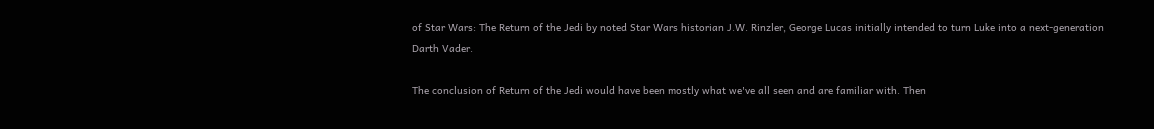of Star Wars: The Return of the Jedi by noted Star Wars historian J.W. Rinzler, George Lucas initially intended to turn Luke into a next-generation Darth Vader.

The conclusion of Return of the Jedi would have been mostly what we've all seen and are familiar with. Then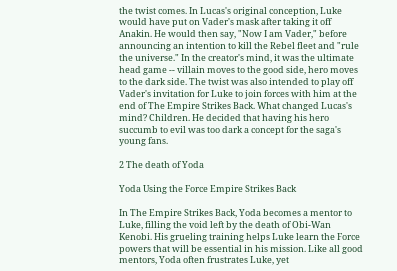the twist comes. In Lucas's original conception, Luke would have put on Vader's mask after taking it off Anakin. He would then say, "Now I am Vader," before announcing an intention to kill the Rebel fleet and "rule the universe." In the creator's mind, it was the ultimate head game -- villain moves to the good side, hero moves to the dark side. The twist was also intended to play off Vader's invitation for Luke to join forces with him at the end of The Empire Strikes Back. What changed Lucas's mind? Children. He decided that having his hero succumb to evil was too dark a concept for the saga's young fans.

2 The death of Yoda

Yoda Using the Force Empire Strikes Back

In The Empire Strikes Back, Yoda becomes a mentor to Luke, filling the void left by the death of Obi-Wan Kenobi. His grueling training helps Luke learn the Force powers that will be essential in his mission. Like all good mentors, Yoda often frustrates Luke, yet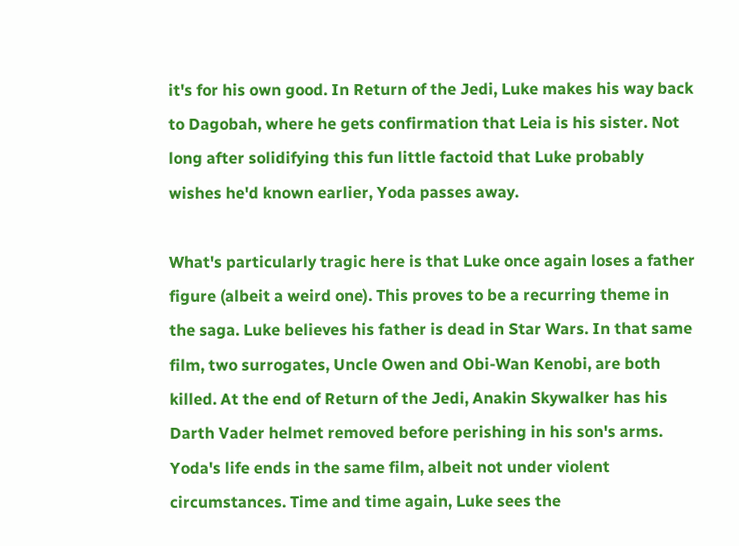it's for his own good. In Return of the Jedi, Luke makes his way back to Dagobah, where he gets confirmation that Leia is his sister. Not long after solidifying this fun little factoid that Luke probably wishes he'd known earlier, Yoda passes away.

What's particularly tragic here is that Luke once again loses a father figure (albeit a weird one). This proves to be a recurring theme in the saga. Luke believes his father is dead in Star Wars. In that same film, two surrogates, Uncle Owen and Obi-Wan Kenobi, are both killed. At the end of Return of the Jedi, Anakin Skywalker has his Darth Vader helmet removed before perishing in his son's arms. Yoda's life ends in the same film, albeit not under violent circumstances. Time and time again, Luke sees the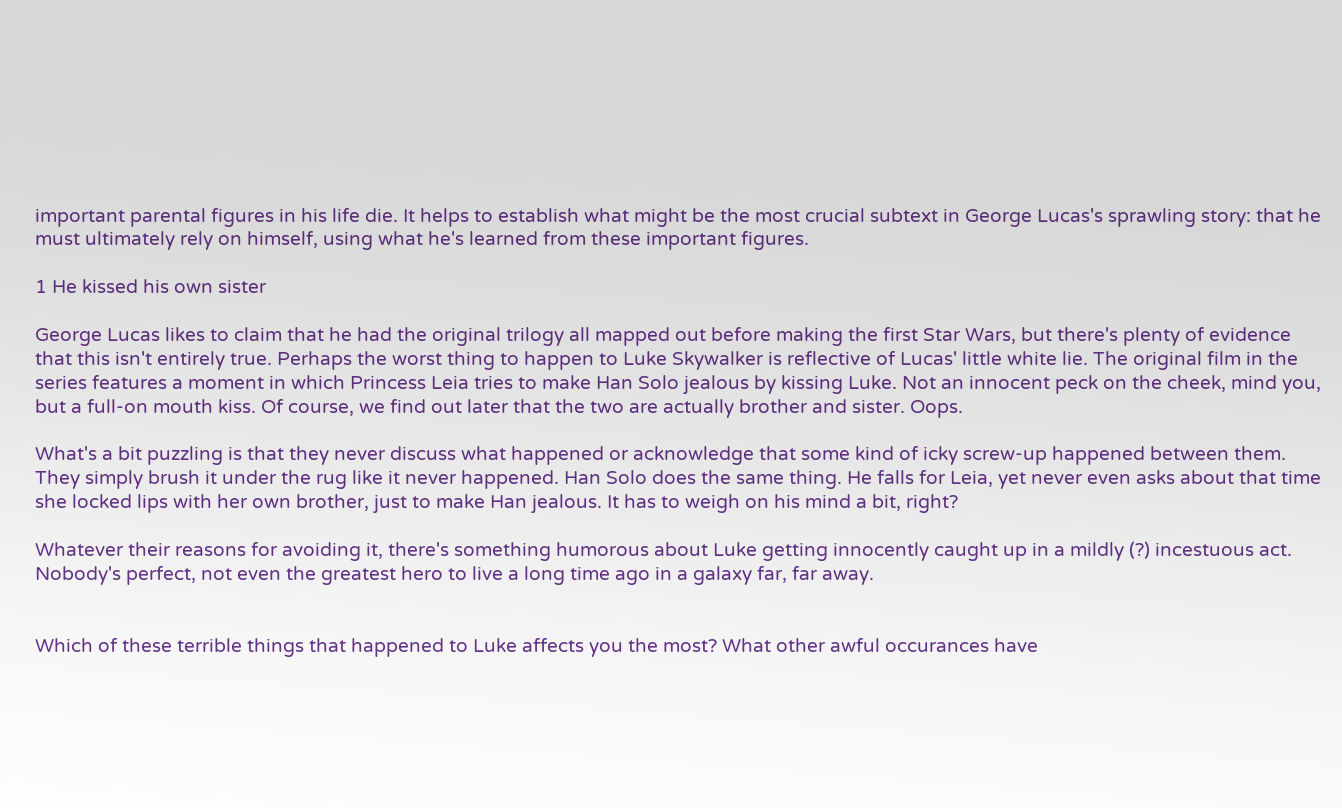important parental figures in his life die. It helps to establish what might be the most crucial subtext in George Lucas's sprawling story: that he must ultimately rely on himself, using what he's learned from these important figures.

1 He kissed his own sister

George Lucas likes to claim that he had the original trilogy all mapped out before making the first Star Wars, but there's plenty of evidence that this isn't entirely true. Perhaps the worst thing to happen to Luke Skywalker is reflective of Lucas' little white lie. The original film in the series features a moment in which Princess Leia tries to make Han Solo jealous by kissing Luke. Not an innocent peck on the cheek, mind you, but a full-on mouth kiss. Of course, we find out later that the two are actually brother and sister. Oops.

What's a bit puzzling is that they never discuss what happened or acknowledge that some kind of icky screw-up happened between them. They simply brush it under the rug like it never happened. Han Solo does the same thing. He falls for Leia, yet never even asks about that time she locked lips with her own brother, just to make Han jealous. It has to weigh on his mind a bit, right?

Whatever their reasons for avoiding it, there's something humorous about Luke getting innocently caught up in a mildly (?) incestuous act. Nobody's perfect, not even the greatest hero to live a long time ago in a galaxy far, far away.


Which of these terrible things that happened to Luke affects you the most? What other awful occurances have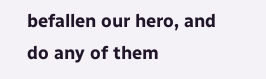befallen our hero, and do any of them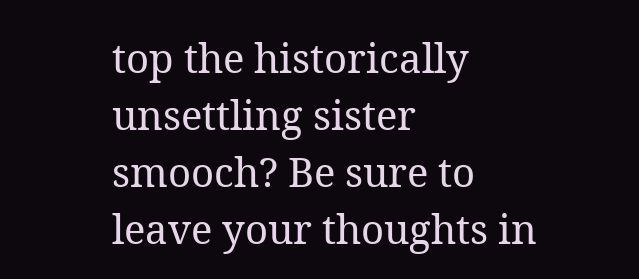top the historically unsettling sister smooch? Be sure to leave your thoughts in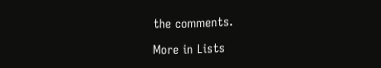the comments.

More in Lists